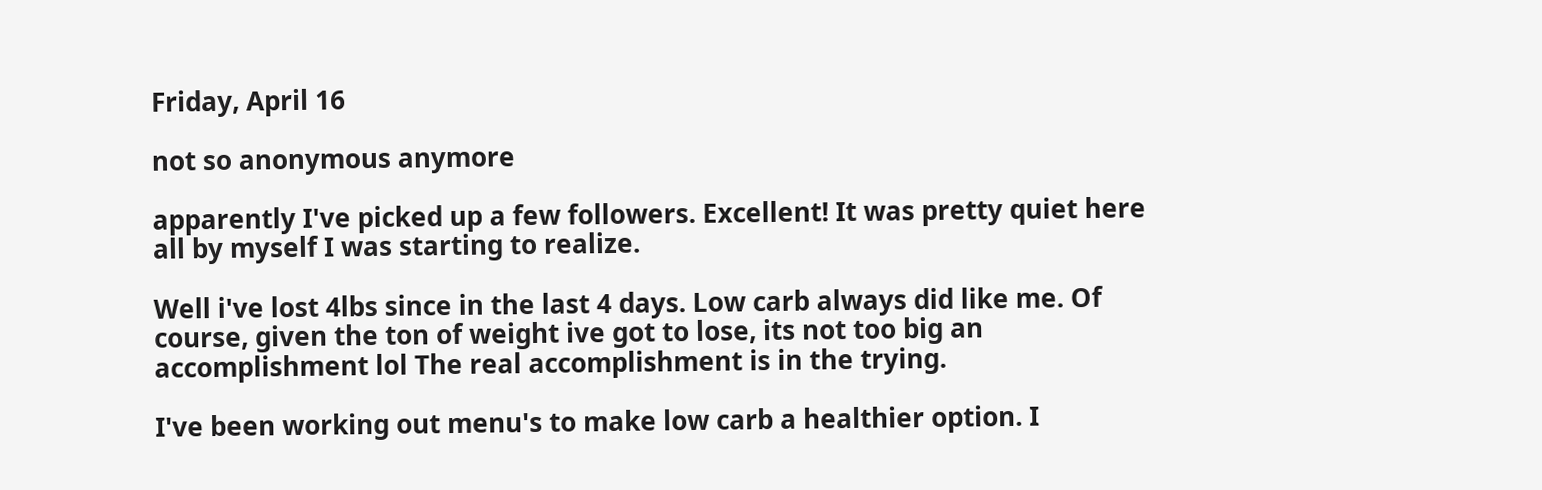Friday, April 16

not so anonymous anymore

apparently I've picked up a few followers. Excellent! It was pretty quiet here all by myself I was starting to realize.

Well i've lost 4lbs since in the last 4 days. Low carb always did like me. Of course, given the ton of weight ive got to lose, its not too big an accomplishment lol The real accomplishment is in the trying.

I've been working out menu's to make low carb a healthier option. I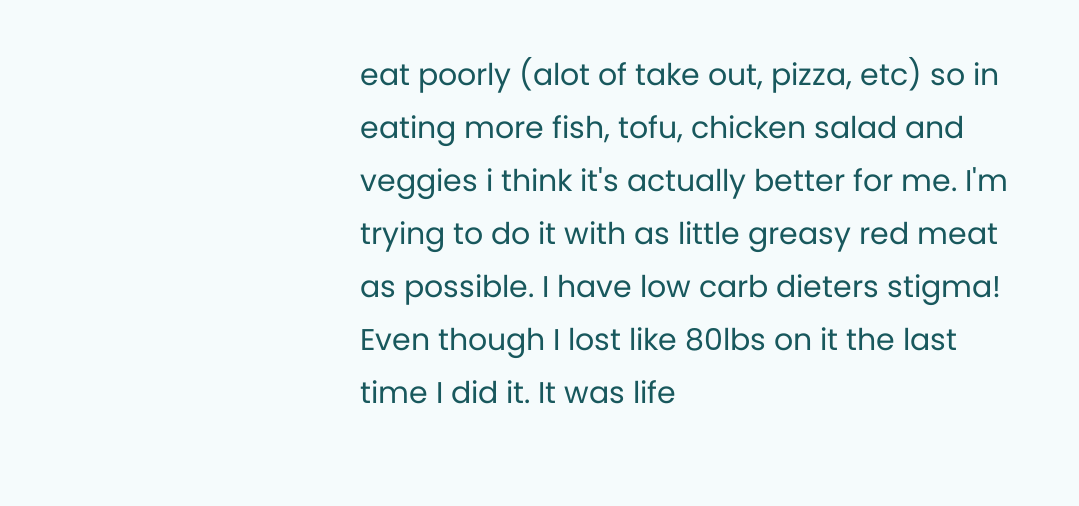eat poorly (alot of take out, pizza, etc) so in eating more fish, tofu, chicken salad and veggies i think it's actually better for me. I'm trying to do it with as little greasy red meat as possible. I have low carb dieters stigma! Even though I lost like 80lbs on it the last time I did it. It was life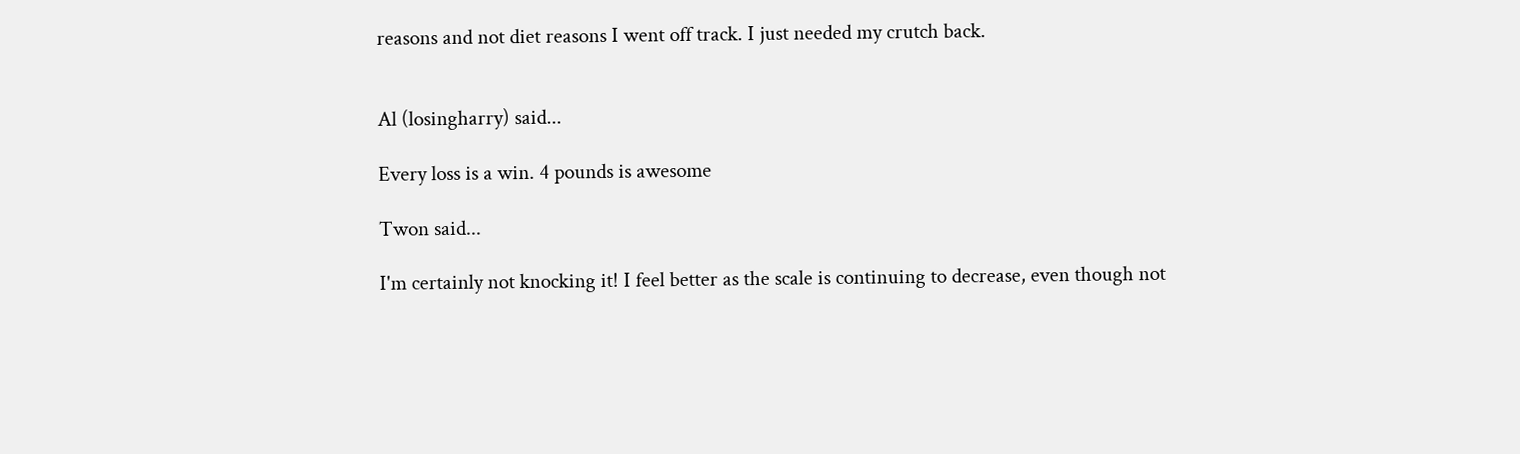reasons and not diet reasons I went off track. I just needed my crutch back.


Al (losingharry) said...

Every loss is a win. 4 pounds is awesome

Twon said...

I'm certainly not knocking it! I feel better as the scale is continuing to decrease, even though not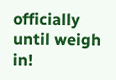officially until weigh in!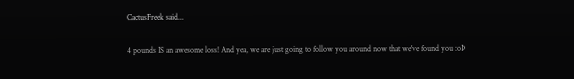CactusFreek said...

4 pounds IS an awesome loss! And yea, we are just going to follow you around now that we've found you :oÞ